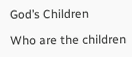God’s Children

Who are the children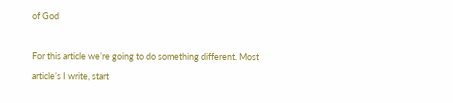of God

For this article we’re going to do something different. Most article’s I write, start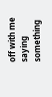off with me saying something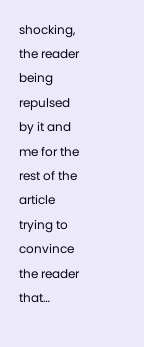shocking, the reader being repulsed by it and me for the rest of the article trying to convince the reader that…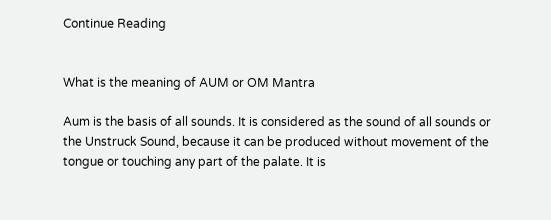Continue Reading


What is the meaning of AUM or OM Mantra

Aum is the basis of all sounds. It is considered as the sound of all sounds or the Unstruck Sound, because it can be produced without movement of the tongue or touching any part of the palate. It is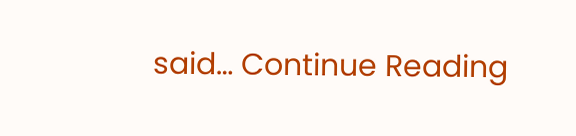said… Continue Reading